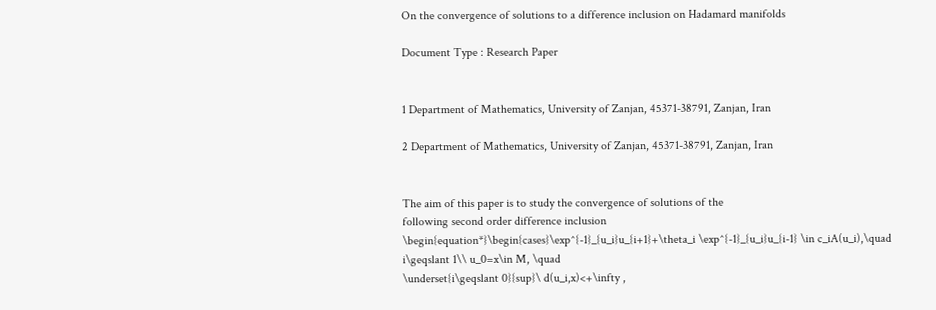On the convergence of solutions to a difference inclusion on Hadamard manifolds

Document Type : Research Paper


1 Department of Mathematics, University of Zanjan, 45371-38791, Zanjan, Iran

2 Department of Mathematics, University of Zanjan, 45371-38791, Zanjan, Iran


The aim of this paper is to study the convergence of solutions of the
following second order difference inclusion
\begin{equation*}\begin{cases}\exp^{-1}_{u_i}u_{i+1}+\theta_i \exp^{-1}_{u_i}u_{i-1} \in c_iA(u_i),\quad i\geqslant 1\\ u_0=x\in M, \quad
\underset{i\geqslant 0}{sup}\ d(u_i,x)<+\infty ,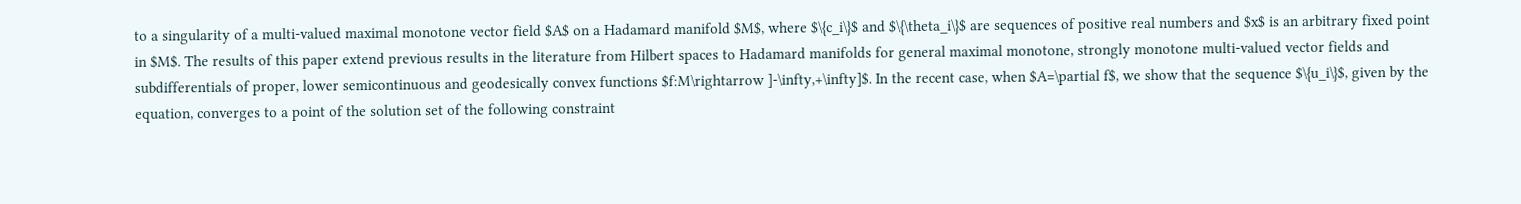to a singularity of a multi-valued maximal monotone vector field $A$ on a Hadamard manifold $M$, where $\{c_i\}$ and $\{\theta_i\}$ are sequences of positive real numbers and $x$ is an arbitrary fixed point in $M$. The results of this paper extend previous results in the literature from Hilbert spaces to Hadamard manifolds for general maximal monotone, strongly monotone multi-valued vector fields and subdifferentials of proper, lower semicontinuous and geodesically convex functions $f:M\rightarrow ]-\infty,+\infty]$. In the recent case, when $A=\partial f$, we show that the sequence $\{u_i\}$, given by the equation, converges to a point of the solution set of the following constraint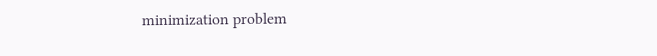minimization problem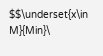$$\underset{x\in M}{Min}\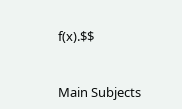f(x).$$


Main Subjects